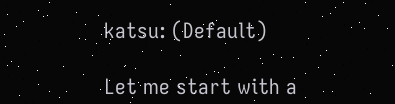katsu: (Default)

Let me start with a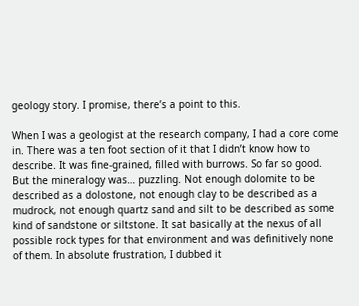geology story. I promise, there’s a point to this.

When I was a geologist at the research company, I had a core come in. There was a ten foot section of it that I didn’t know how to describe. It was fine-grained, filled with burrows. So far so good. But the mineralogy was… puzzling. Not enough dolomite to be described as a dolostone, not enough clay to be described as a mudrock, not enough quartz sand and silt to be described as some kind of sandstone or siltstone. It sat basically at the nexus of all possible rock types for that environment and was definitively none of them. In absolute frustration, I dubbed it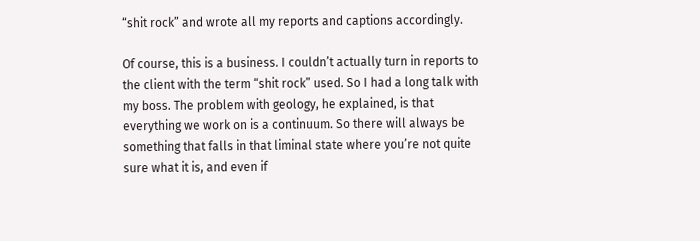“shit rock” and wrote all my reports and captions accordingly.

Of course, this is a business. I couldn’t actually turn in reports to the client with the term “shit rock” used. So I had a long talk with my boss. The problem with geology, he explained, is that everything we work on is a continuum. So there will always be something that falls in that liminal state where you’re not quite sure what it is, and even if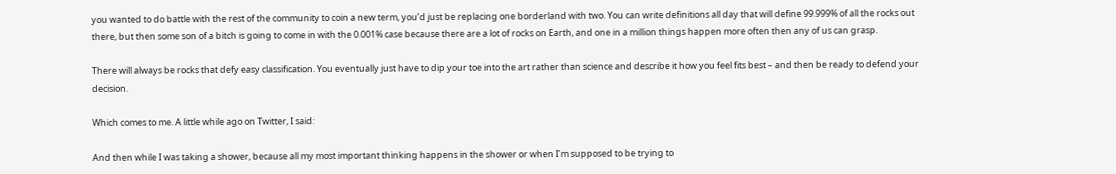you wanted to do battle with the rest of the community to coin a new term, you’d just be replacing one borderland with two. You can write definitions all day that will define 99.999% of all the rocks out there, but then some son of a bitch is going to come in with the 0.001% case because there are a lot of rocks on Earth, and one in a million things happen more often then any of us can grasp.

There will always be rocks that defy easy classification. You eventually just have to dip your toe into the art rather than science and describe it how you feel fits best – and then be ready to defend your decision.

Which comes to me. A little while ago on Twitter, I said:

And then while I was taking a shower, because all my most important thinking happens in the shower or when I’m supposed to be trying to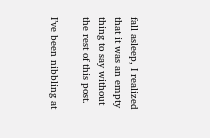fall asleep, I realized that it was an empty thing to say without the rest of this post.

I’ve been nibbling at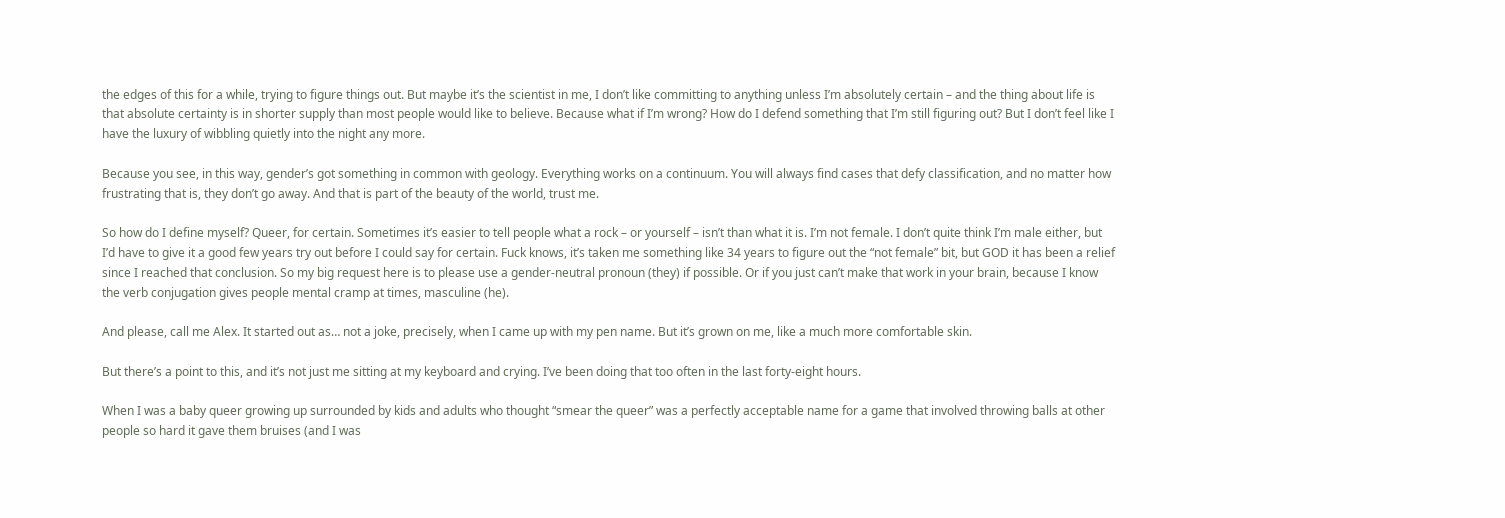the edges of this for a while, trying to figure things out. But maybe it’s the scientist in me, I don’t like committing to anything unless I’m absolutely certain – and the thing about life is that absolute certainty is in shorter supply than most people would like to believe. Because what if I’m wrong? How do I defend something that I’m still figuring out? But I don’t feel like I have the luxury of wibbling quietly into the night any more.

Because you see, in this way, gender’s got something in common with geology. Everything works on a continuum. You will always find cases that defy classification, and no matter how frustrating that is, they don’t go away. And that is part of the beauty of the world, trust me.

So how do I define myself? Queer, for certain. Sometimes it’s easier to tell people what a rock – or yourself – isn’t than what it is. I’m not female. I don’t quite think I’m male either, but I’d have to give it a good few years try out before I could say for certain. Fuck knows, it’s taken me something like 34 years to figure out the “not female” bit, but GOD it has been a relief since I reached that conclusion. So my big request here is to please use a gender-neutral pronoun (they) if possible. Or if you just can’t make that work in your brain, because I know the verb conjugation gives people mental cramp at times, masculine (he).

And please, call me Alex. It started out as… not a joke, precisely, when I came up with my pen name. But it’s grown on me, like a much more comfortable skin.

But there’s a point to this, and it’s not just me sitting at my keyboard and crying. I’ve been doing that too often in the last forty-eight hours.

When I was a baby queer growing up surrounded by kids and adults who thought “smear the queer” was a perfectly acceptable name for a game that involved throwing balls at other people so hard it gave them bruises (and I was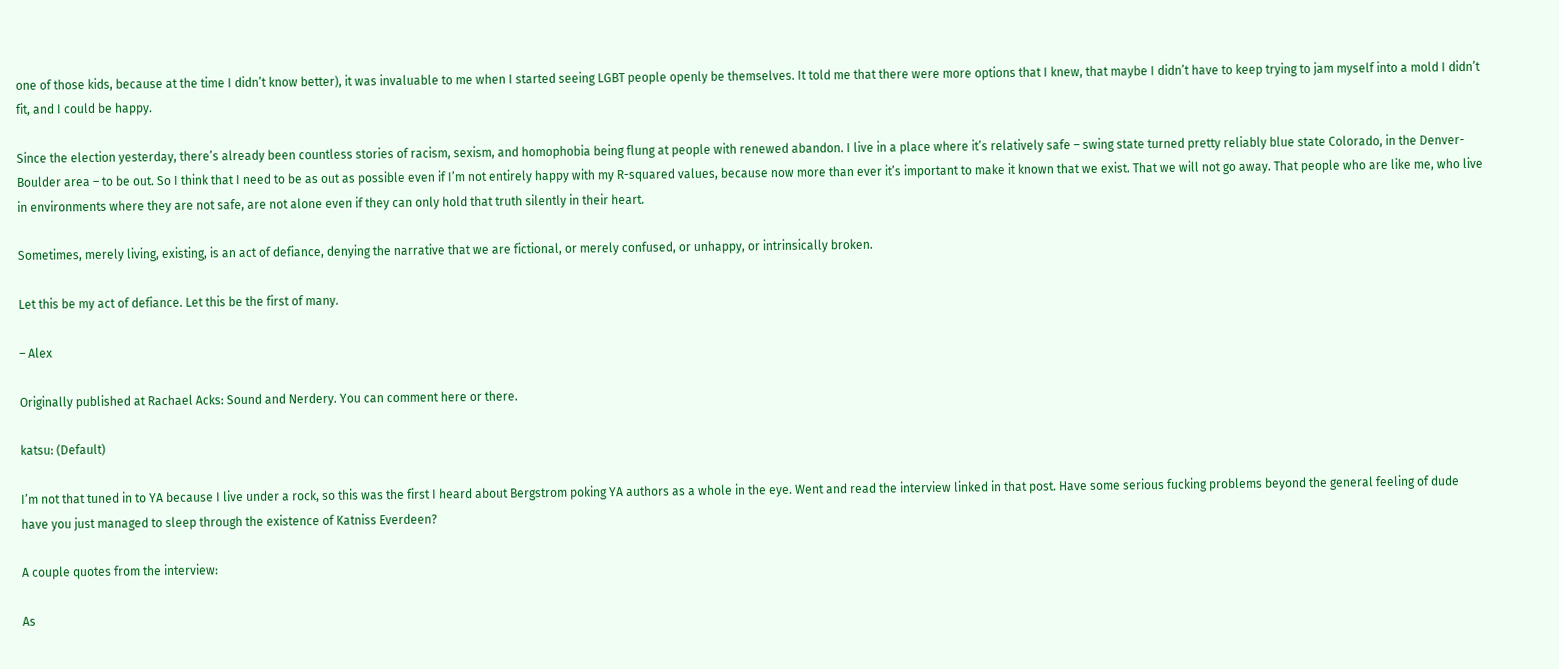one of those kids, because at the time I didn’t know better), it was invaluable to me when I started seeing LGBT people openly be themselves. It told me that there were more options that I knew, that maybe I didn’t have to keep trying to jam myself into a mold I didn’t fit, and I could be happy.

Since the election yesterday, there’s already been countless stories of racism, sexism, and homophobia being flung at people with renewed abandon. I live in a place where it’s relatively safe – swing state turned pretty reliably blue state Colorado, in the Denver-Boulder area – to be out. So I think that I need to be as out as possible even if I’m not entirely happy with my R-squared values, because now more than ever it’s important to make it known that we exist. That we will not go away. That people who are like me, who live in environments where they are not safe, are not alone even if they can only hold that truth silently in their heart.

Sometimes, merely living, existing, is an act of defiance, denying the narrative that we are fictional, or merely confused, or unhappy, or intrinsically broken.

Let this be my act of defiance. Let this be the first of many.

– Alex

Originally published at Rachael Acks: Sound and Nerdery. You can comment here or there.

katsu: (Default)

I’m not that tuned in to YA because I live under a rock, so this was the first I heard about Bergstrom poking YA authors as a whole in the eye. Went and read the interview linked in that post. Have some serious fucking problems beyond the general feeling of dude have you just managed to sleep through the existence of Katniss Everdeen?

A couple quotes from the interview:

As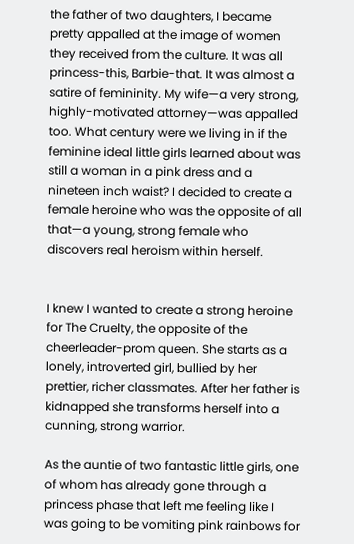the father of two daughters, I became pretty appalled at the image of women they received from the culture. It was all princess-this, Barbie-that. It was almost a satire of femininity. My wife—a very strong, highly-motivated attorney—was appalled too. What century were we living in if the feminine ideal little girls learned about was still a woman in a pink dress and a nineteen inch waist? I decided to create a female heroine who was the opposite of all that—a young, strong female who discovers real heroism within herself.


I knew I wanted to create a strong heroine for The Cruelty, the opposite of the cheerleader-prom queen. She starts as a lonely, introverted girl, bullied by her prettier, richer classmates. After her father is kidnapped she transforms herself into a cunning, strong warrior.

As the auntie of two fantastic little girls, one of whom has already gone through a princess phase that left me feeling like I was going to be vomiting pink rainbows for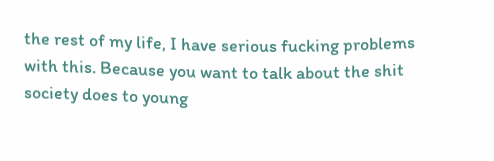the rest of my life, I have serious fucking problems with this. Because you want to talk about the shit society does to young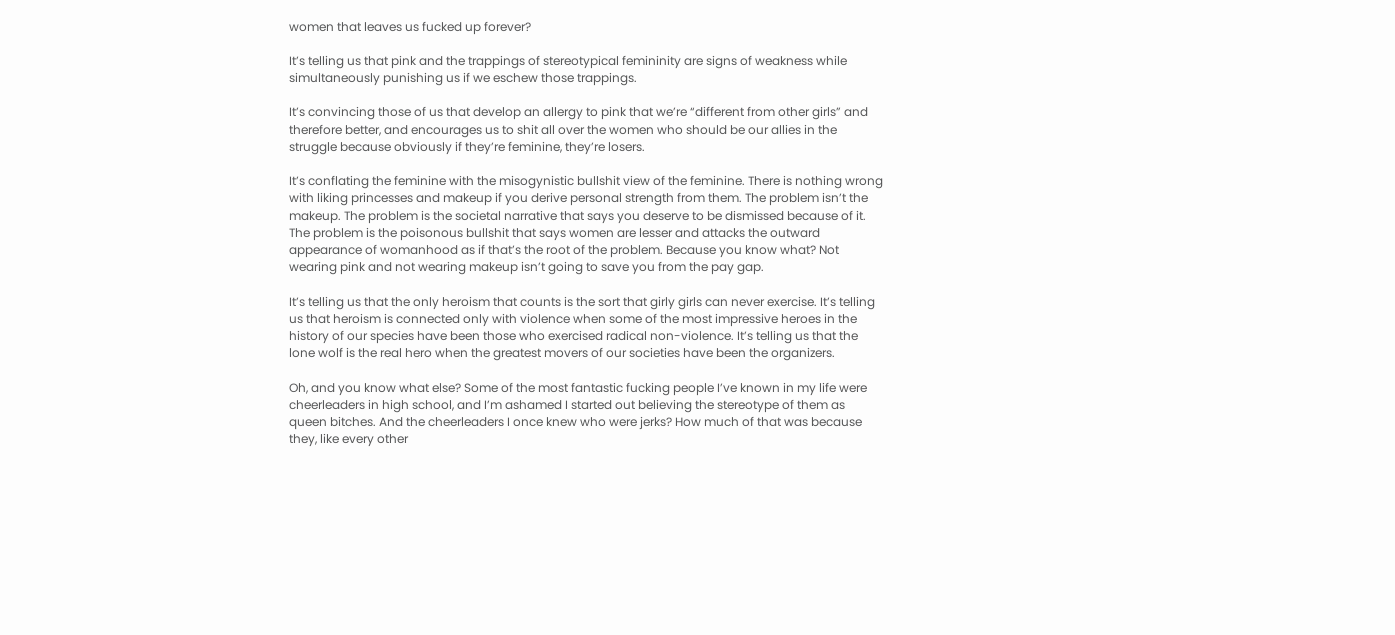women that leaves us fucked up forever?

It’s telling us that pink and the trappings of stereotypical femininity are signs of weakness while simultaneously punishing us if we eschew those trappings.

It’s convincing those of us that develop an allergy to pink that we’re “different from other girls” and therefore better, and encourages us to shit all over the women who should be our allies in the struggle because obviously if they’re feminine, they’re losers.

It’s conflating the feminine with the misogynistic bullshit view of the feminine. There is nothing wrong with liking princesses and makeup if you derive personal strength from them. The problem isn’t the makeup. The problem is the societal narrative that says you deserve to be dismissed because of it. The problem is the poisonous bullshit that says women are lesser and attacks the outward appearance of womanhood as if that’s the root of the problem. Because you know what? Not wearing pink and not wearing makeup isn’t going to save you from the pay gap.

It’s telling us that the only heroism that counts is the sort that girly girls can never exercise. It’s telling us that heroism is connected only with violence when some of the most impressive heroes in the history of our species have been those who exercised radical non-violence. It’s telling us that the lone wolf is the real hero when the greatest movers of our societies have been the organizers.

Oh, and you know what else? Some of the most fantastic fucking people I’ve known in my life were cheerleaders in high school, and I’m ashamed I started out believing the stereotype of them as queen bitches. And the cheerleaders I once knew who were jerks? How much of that was because they, like every other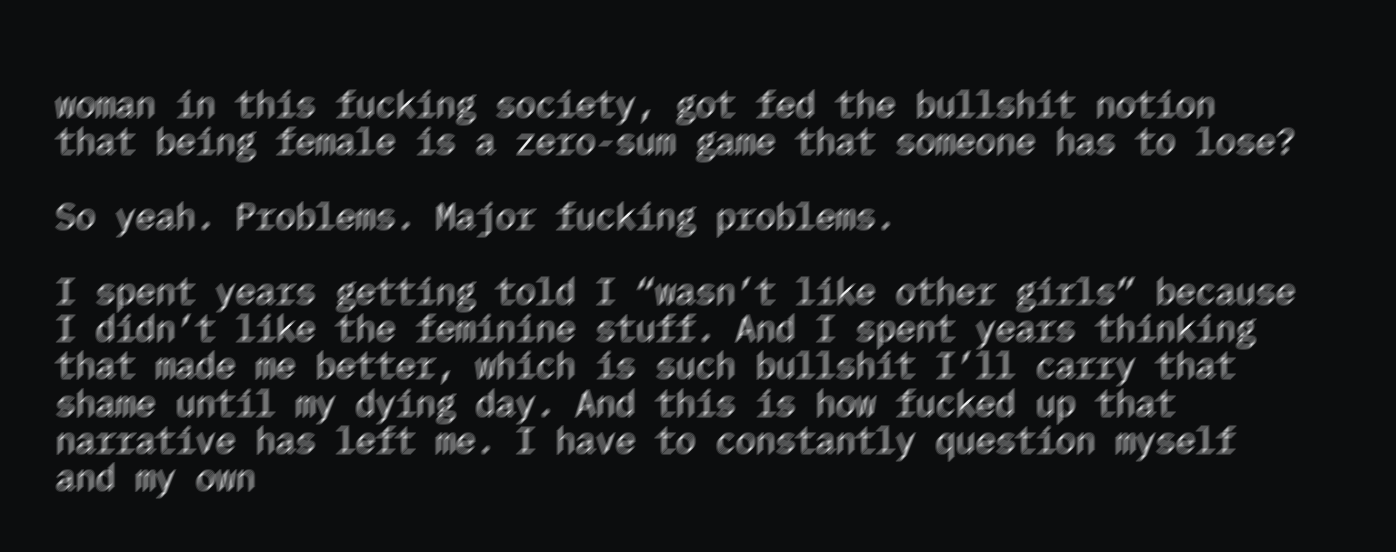woman in this fucking society, got fed the bullshit notion that being female is a zero-sum game that someone has to lose?

So yeah. Problems. Major fucking problems.

I spent years getting told I “wasn’t like other girls” because I didn’t like the feminine stuff. And I spent years thinking that made me better, which is such bullshit I’ll carry that shame until my dying day. And this is how fucked up that narrative has left me. I have to constantly question myself and my own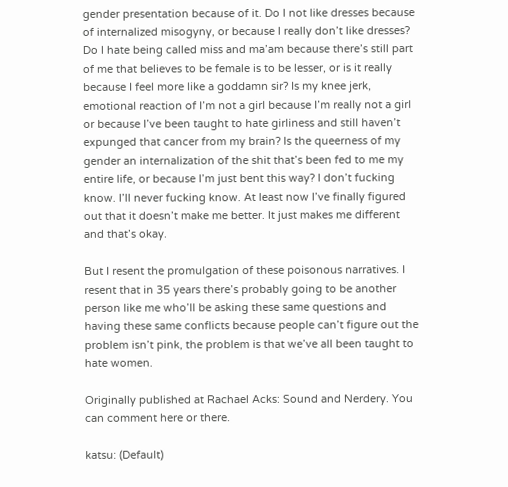gender presentation because of it. Do I not like dresses because of internalized misogyny, or because I really don’t like dresses? Do I hate being called miss and ma’am because there’s still part of me that believes to be female is to be lesser, or is it really because I feel more like a goddamn sir? Is my knee jerk, emotional reaction of I’m not a girl because I’m really not a girl or because I’ve been taught to hate girliness and still haven’t expunged that cancer from my brain? Is the queerness of my gender an internalization of the shit that’s been fed to me my entire life, or because I’m just bent this way? I don’t fucking know. I’ll never fucking know. At least now I’ve finally figured out that it doesn’t make me better. It just makes me different and that’s okay.

But I resent the promulgation of these poisonous narratives. I resent that in 35 years there’s probably going to be another person like me who’ll be asking these same questions and having these same conflicts because people can’t figure out the problem isn’t pink, the problem is that we’ve all been taught to hate women.

Originally published at Rachael Acks: Sound and Nerdery. You can comment here or there.

katsu: (Default)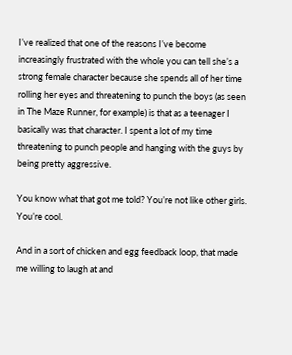I’ve realized that one of the reasons I’ve become increasingly frustrated with the whole you can tell she’s a strong female character because she spends all of her time rolling her eyes and threatening to punch the boys (as seen in The Maze Runner, for example) is that as a teenager I basically was that character. I spent a lot of my time threatening to punch people and hanging with the guys by being pretty aggressive.

You know what that got me told? You’re not like other girls. You’re cool.

And in a sort of chicken and egg feedback loop, that made me willing to laugh at and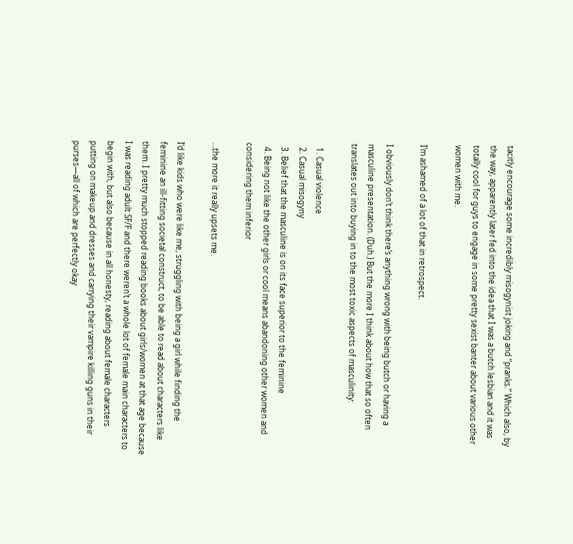tacitly encourage some incredibly misogynist joking and “pranks.” Which also, by the way, apparently later fed into the idea that I was a butch lesbian and it was totally cool for guys to engage in some pretty sexist banter about various other women with me.

I’m ashamed of a lot of that in retrospect.

I obviously don’t think there’s anything wrong with being butch or having a masculine presentation. (Duh.) But the more I think about how that so often translates out into buying in to the most toxic aspects of masculinity:

  1. Casual violence
  2. Casual misogyny
  3. Belief that the masculine is on its face superior to the feminine
  4. Being not like the other girls or cool means abandoning other women and considering them inferior

…the more it really upsets me.

I’d like kids who were like me, struggling with being a girl while finding the feminine an ill-fitting societal construct, to be able to read about characters like them. I pretty much stopped reading books about girls/women at that age because I was reading adult SF/F and there weren’t a whole lot of female main characters to begin with, but also because in all honesty, reading about female characters putting on makeup and dresses and carrying their vampire killing guns in their purses—all of which are perfectly okay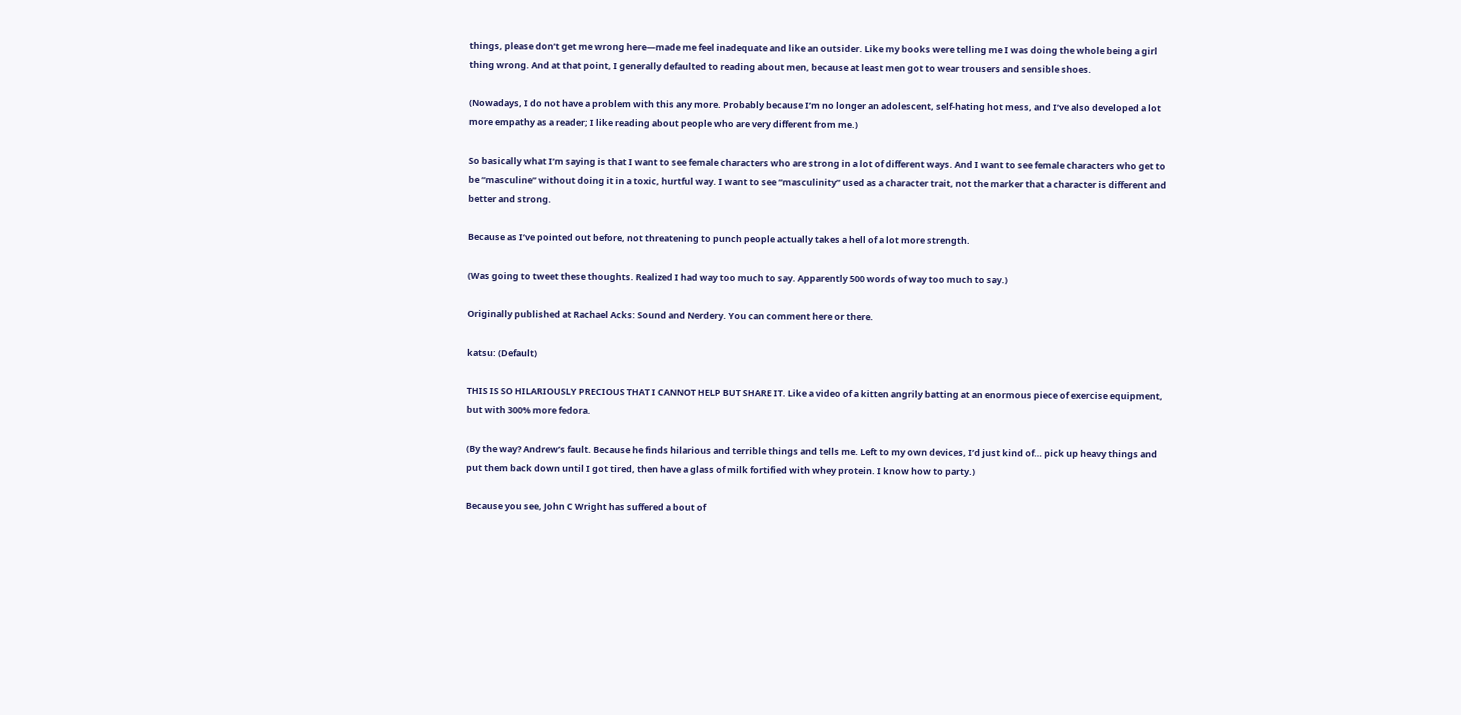things, please don’t get me wrong here—made me feel inadequate and like an outsider. Like my books were telling me I was doing the whole being a girl thing wrong. And at that point, I generally defaulted to reading about men, because at least men got to wear trousers and sensible shoes.

(Nowadays, I do not have a problem with this any more. Probably because I’m no longer an adolescent, self-hating hot mess, and I’ve also developed a lot more empathy as a reader; I like reading about people who are very different from me.)

So basically what I’m saying is that I want to see female characters who are strong in a lot of different ways. And I want to see female characters who get to be “masculine” without doing it in a toxic, hurtful way. I want to see “masculinity” used as a character trait, not the marker that a character is different and better and strong.

Because as I’ve pointed out before, not threatening to punch people actually takes a hell of a lot more strength.

(Was going to tweet these thoughts. Realized I had way too much to say. Apparently 500 words of way too much to say.)

Originally published at Rachael Acks: Sound and Nerdery. You can comment here or there.

katsu: (Default)

THIS IS SO HILARIOUSLY PRECIOUS THAT I CANNOT HELP BUT SHARE IT. Like a video of a kitten angrily batting at an enormous piece of exercise equipment, but with 300% more fedora.

(By the way? Andrew’s fault. Because he finds hilarious and terrible things and tells me. Left to my own devices, I’d just kind of… pick up heavy things and put them back down until I got tired, then have a glass of milk fortified with whey protein. I know how to party.)

Because you see, John C Wright has suffered a bout of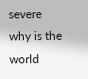severe why is the world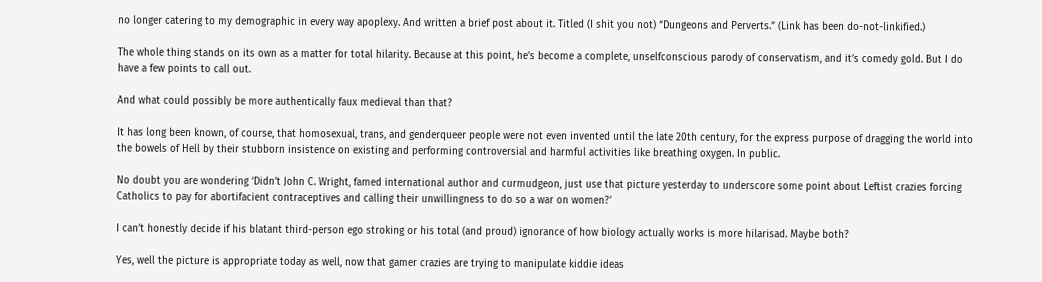no longer catering to my demographic in every way apoplexy. And written a brief post about it. Titled (I shit you not) “Dungeons and Perverts.” (Link has been do-not-linkified.)

The whole thing stands on its own as a matter for total hilarity. Because at this point, he’s become a complete, unselfconscious parody of conservatism, and it’s comedy gold. But I do have a few points to call out.

And what could possibly be more authentically faux medieval than that?

It has long been known, of course, that homosexual, trans, and genderqueer people were not even invented until the late 20th century, for the express purpose of dragging the world into the bowels of Hell by their stubborn insistence on existing and performing controversial and harmful activities like breathing oxygen. In public.

No doubt you are wondering ‘Didn’t John C. Wright, famed international author and curmudgeon, just use that picture yesterday to underscore some point about Leftist crazies forcing Catholics to pay for abortifacient contraceptives and calling their unwillingness to do so a war on women?’

I can’t honestly decide if his blatant third-person ego stroking or his total (and proud) ignorance of how biology actually works is more hilarisad. Maybe both?

Yes, well the picture is appropriate today as well, now that gamer crazies are trying to manipulate kiddie ideas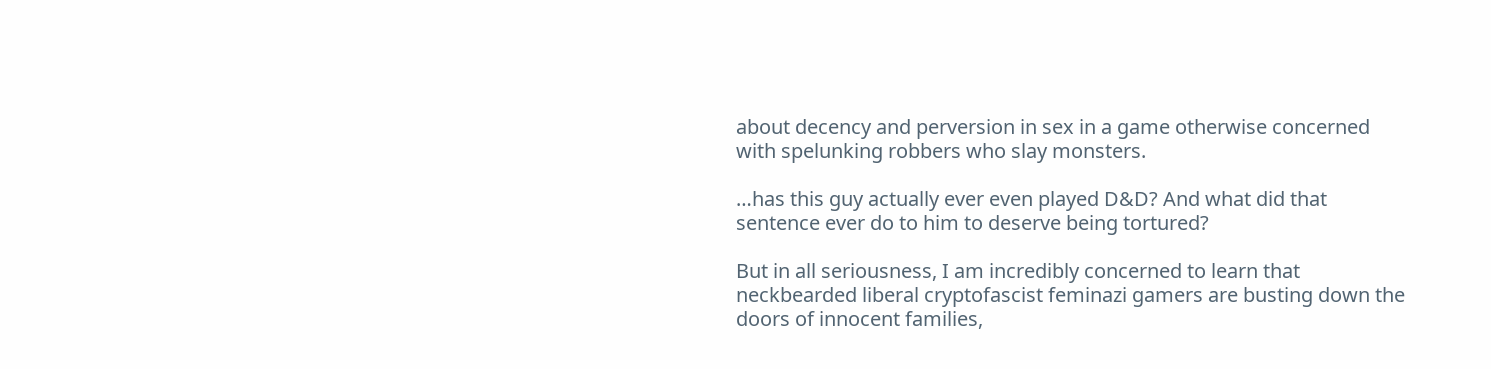about decency and perversion in sex in a game otherwise concerned with spelunking robbers who slay monsters.

…has this guy actually ever even played D&D? And what did that sentence ever do to him to deserve being tortured?

But in all seriousness, I am incredibly concerned to learn that neckbearded liberal cryptofascist feminazi gamers are busting down the doors of innocent families,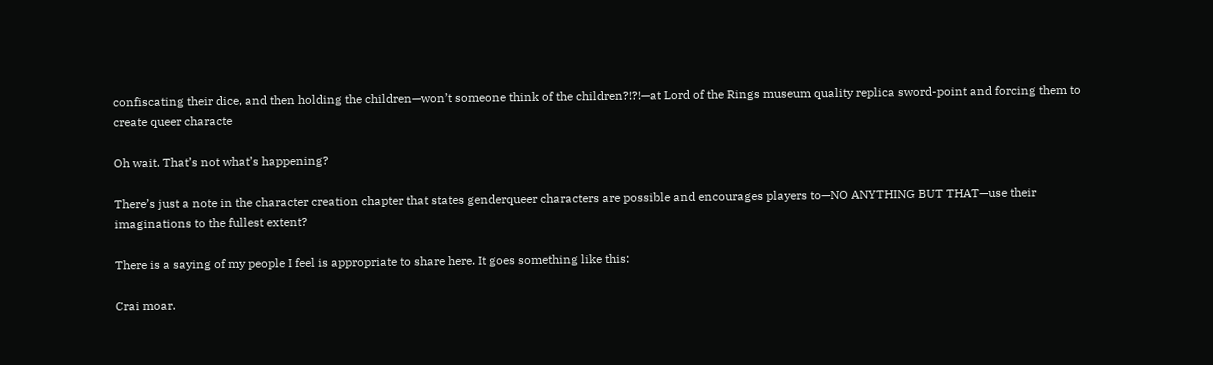confiscating their dice, and then holding the children—won’t someone think of the children?!?!—at Lord of the Rings museum quality replica sword-point and forcing them to create queer characte

Oh wait. That’s not what’s happening?

There’s just a note in the character creation chapter that states genderqueer characters are possible and encourages players to—NO ANYTHING BUT THAT—use their imaginations to the fullest extent?

There is a saying of my people I feel is appropriate to share here. It goes something like this:

Crai moar.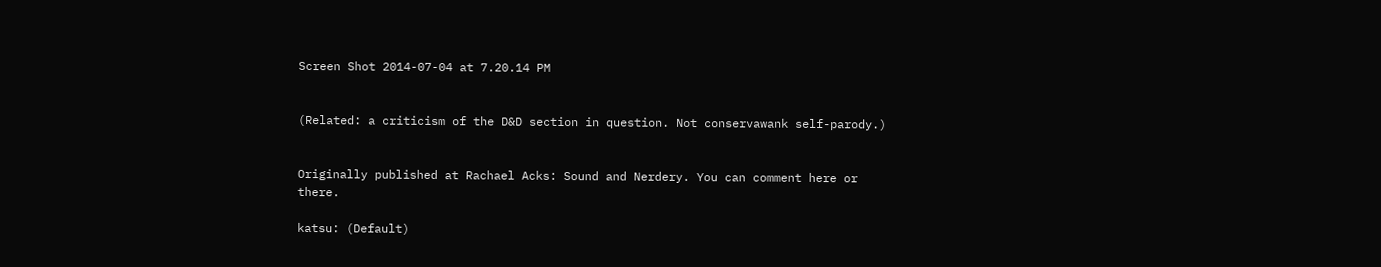Screen Shot 2014-07-04 at 7.20.14 PM


(Related: a criticism of the D&D section in question. Not conservawank self-parody.)


Originally published at Rachael Acks: Sound and Nerdery. You can comment here or there.

katsu: (Default)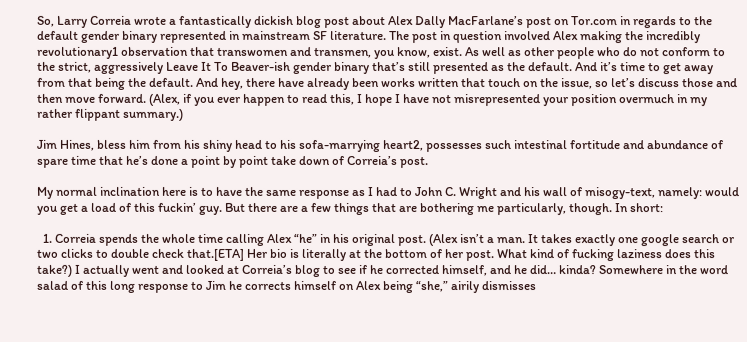So, Larry Correia wrote a fantastically dickish blog post about Alex Dally MacFarlane’s post on Tor.com in regards to the default gender binary represented in mainstream SF literature. The post in question involved Alex making the incredibly revolutionary1 observation that transwomen and transmen, you know, exist. As well as other people who do not conform to the strict, aggressively Leave It To Beaver-ish gender binary that’s still presented as the default. And it’s time to get away from that being the default. And hey, there have already been works written that touch on the issue, so let’s discuss those and then move forward. (Alex, if you ever happen to read this, I hope I have not misrepresented your position overmuch in my rather flippant summary.)

Jim Hines, bless him from his shiny head to his sofa-marrying heart2, possesses such intestinal fortitude and abundance of spare time that he’s done a point by point take down of Correia’s post.

My normal inclination here is to have the same response as I had to John C. Wright and his wall of misogy-text, namely: would you get a load of this fuckin’ guy. But there are a few things that are bothering me particularly, though. In short:

  1. Correia spends the whole time calling Alex “he” in his original post. (Alex isn’t a man. It takes exactly one google search or two clicks to double check that.[ETA] Her bio is literally at the bottom of her post. What kind of fucking laziness does this take?) I actually went and looked at Correia’s blog to see if he corrected himself, and he did… kinda? Somewhere in the word salad of this long response to Jim he corrects himself on Alex being “she,” airily dismisses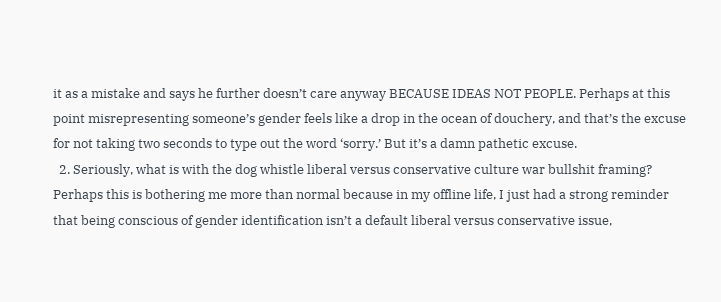it as a mistake and says he further doesn’t care anyway BECAUSE IDEAS NOT PEOPLE. Perhaps at this point misrepresenting someone’s gender feels like a drop in the ocean of douchery, and that’s the excuse for not taking two seconds to type out the word ‘sorry.’ But it’s a damn pathetic excuse.
  2. Seriously, what is with the dog whistle liberal versus conservative culture war bullshit framing? Perhaps this is bothering me more than normal because in my offline life, I just had a strong reminder that being conscious of gender identification isn’t a default liberal versus conservative issue,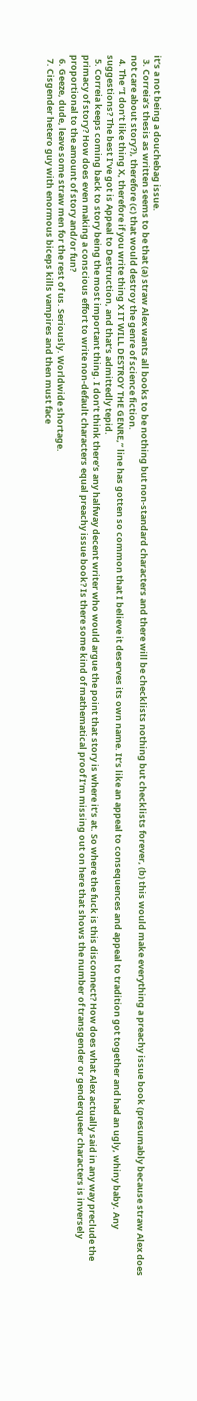it’s a not being a douchebag issue.
  3. Correia’s thesis as written seems to be that (a) straw Alex wants all books to be nothing but non-standard characters and there will be checklists nothing but checklists forever, (b) this would make everything a preachy issue book (presumably because straw Alex does not care about story?), therefore (c) that would destroy the genre of science fiction.
  4. The ”I don’t like thing X, therefore if you write thing X IT WILL DESTROY THE GENRE,” line has gotten so common that I believe it deserves its own name. It’s like an appeal to consequences and appeal to tradition got together and had an ugly, whiny baby. Any suggestions? The best I’ve got is Appeal to Destruction, and that’s admittedly tepid.
  5. Correia keeps coming back to story being the most important thing. I don’t think there’s any halfway decent writer who would argue the point that story is where it’s at. So where the fuck is this disconnect? How does what Alex actually said in any way preclude the primacy of story? How does even making a conscious effort to write non-default characters equal preachy issue book? Is there some kind of mathematical proof I’m missing out on here that shows the number of transgender or genderqueer characters is inversely proportional to the amount of story and/or fun?
  6. Geeze, dude, leave some straw men for the rest of us. Seriously. Worldwide shortage.
  7. Cisgender hetero guy with enormous biceps kills vampires and then must face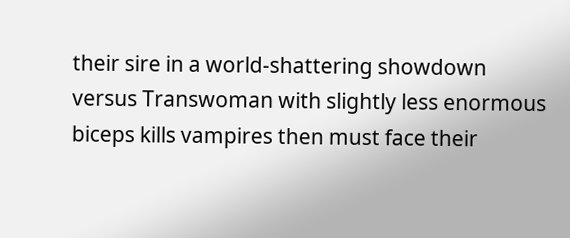their sire in a world-shattering showdown versus Transwoman with slightly less enormous biceps kills vampires then must face their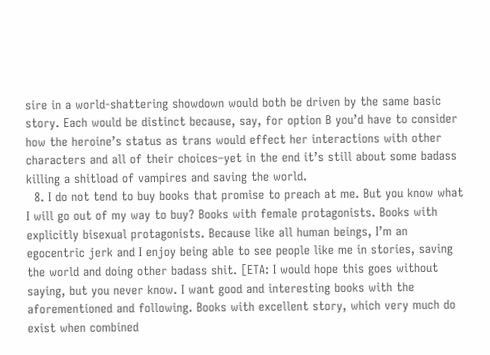sire in a world-shattering showdown would both be driven by the same basic story. Each would be distinct because, say, for option B you’d have to consider how the heroine’s status as trans would effect her interactions with other characters and all of their choices–yet in the end it’s still about some badass killing a shitload of vampires and saving the world.
  8. I do not tend to buy books that promise to preach at me. But you know what I will go out of my way to buy? Books with female protagonists. Books with explicitly bisexual protagonists. Because like all human beings, I’m an egocentric jerk and I enjoy being able to see people like me in stories, saving the world and doing other badass shit. [ETA: I would hope this goes without saying, but you never know. I want good and interesting books with the aforementioned and following. Books with excellent story, which very much do exist when combined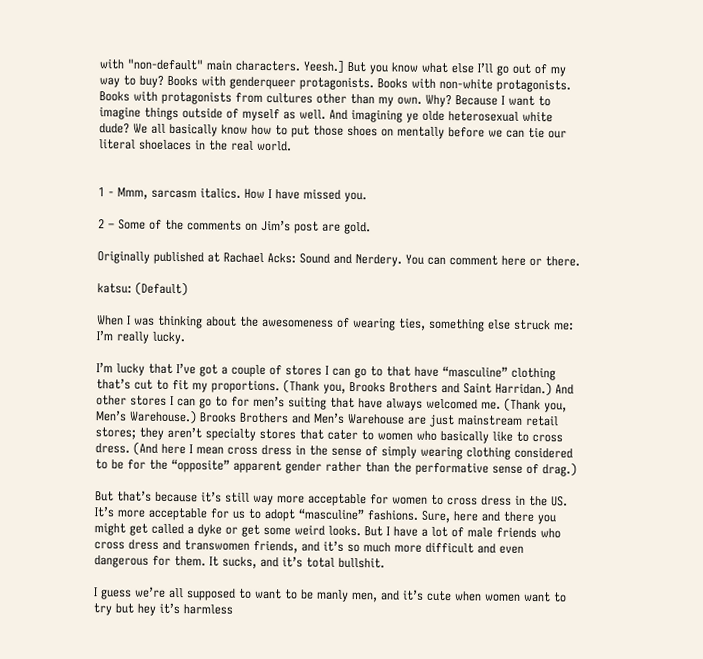with "non-default" main characters. Yeesh.] But you know what else I’ll go out of my way to buy? Books with genderqueer protagonists. Books with non-white protagonists. Books with protagonists from cultures other than my own. Why? Because I want to imagine things outside of myself as well. And imagining ye olde heterosexual white dude? We all basically know how to put those shoes on mentally before we can tie our literal shoelaces in the real world.


1 - Mmm, sarcasm italics. How I have missed you.

2 – Some of the comments on Jim’s post are gold.

Originally published at Rachael Acks: Sound and Nerdery. You can comment here or there.

katsu: (Default)

When I was thinking about the awesomeness of wearing ties, something else struck me: I’m really lucky.

I’m lucky that I’ve got a couple of stores I can go to that have “masculine” clothing that’s cut to fit my proportions. (Thank you, Brooks Brothers and Saint Harridan.) And other stores I can go to for men’s suiting that have always welcomed me. (Thank you, Men’s Warehouse.) Brooks Brothers and Men’s Warehouse are just mainstream retail stores; they aren’t specialty stores that cater to women who basically like to cross dress. (And here I mean cross dress in the sense of simply wearing clothing considered to be for the “opposite” apparent gender rather than the performative sense of drag.)

But that’s because it’s still way more acceptable for women to cross dress in the US. It’s more acceptable for us to adopt “masculine” fashions. Sure, here and there you might get called a dyke or get some weird looks. But I have a lot of male friends who cross dress and transwomen friends, and it’s so much more difficult and even dangerous for them. It sucks, and it’s total bullshit.

I guess we’re all supposed to want to be manly men, and it’s cute when women want to try but hey it’s harmless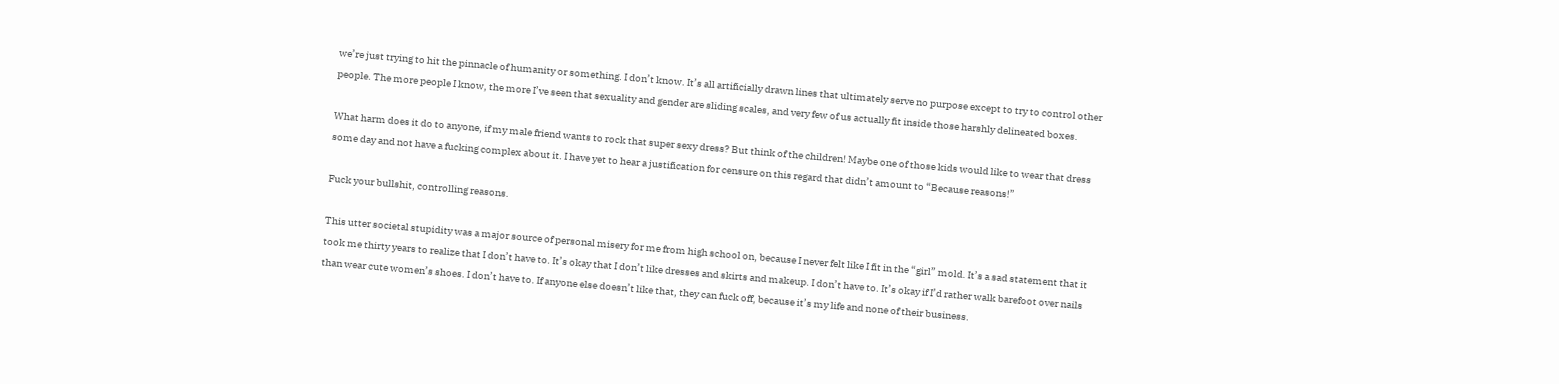we’re just trying to hit the pinnacle of humanity or something. I don’t know. It’s all artificially drawn lines that ultimately serve no purpose except to try to control other people. The more people I know, the more I’ve seen that sexuality and gender are sliding scales, and very few of us actually fit inside those harshly delineated boxes.

What harm does it do to anyone, if my male friend wants to rock that super sexy dress? But think of the children! Maybe one of those kids would like to wear that dress some day and not have a fucking complex about it. I have yet to hear a justification for censure on this regard that didn’t amount to “Because reasons!”

Fuck your bullshit, controlling reasons.

This utter societal stupidity was a major source of personal misery for me from high school on, because I never felt like I fit in the “girl” mold. It’s a sad statement that it took me thirty years to realize that I don’t have to. It’s okay that I don’t like dresses and skirts and makeup. I don’t have to. It’s okay if I’d rather walk barefoot over nails than wear cute women’s shoes. I don’t have to. If anyone else doesn’t like that, they can fuck off, because it’s my life and none of their business.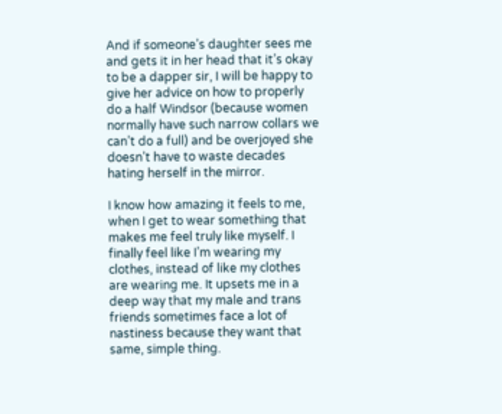And if someone’s daughter sees me and gets it in her head that it’s okay to be a dapper sir, I will be happy to give her advice on how to properly do a half Windsor (because women normally have such narrow collars we can’t do a full) and be overjoyed she doesn’t have to waste decades hating herself in the mirror.

I know how amazing it feels to me, when I get to wear something that makes me feel truly like myself. I finally feel like I’m wearing my clothes, instead of like my clothes are wearing me. It upsets me in a deep way that my male and trans friends sometimes face a lot of nastiness because they want that same, simple thing.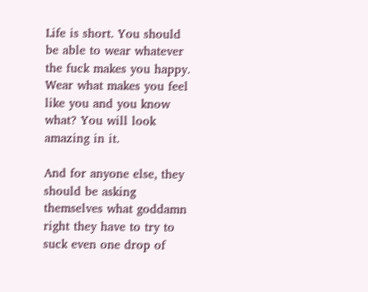Life is short. You should be able to wear whatever the fuck makes you happy. Wear what makes you feel like you and you know what? You will look amazing in it.

And for anyone else, they should be asking themselves what goddamn right they have to try to suck even one drop of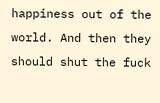happiness out of the world. And then they should shut the fuck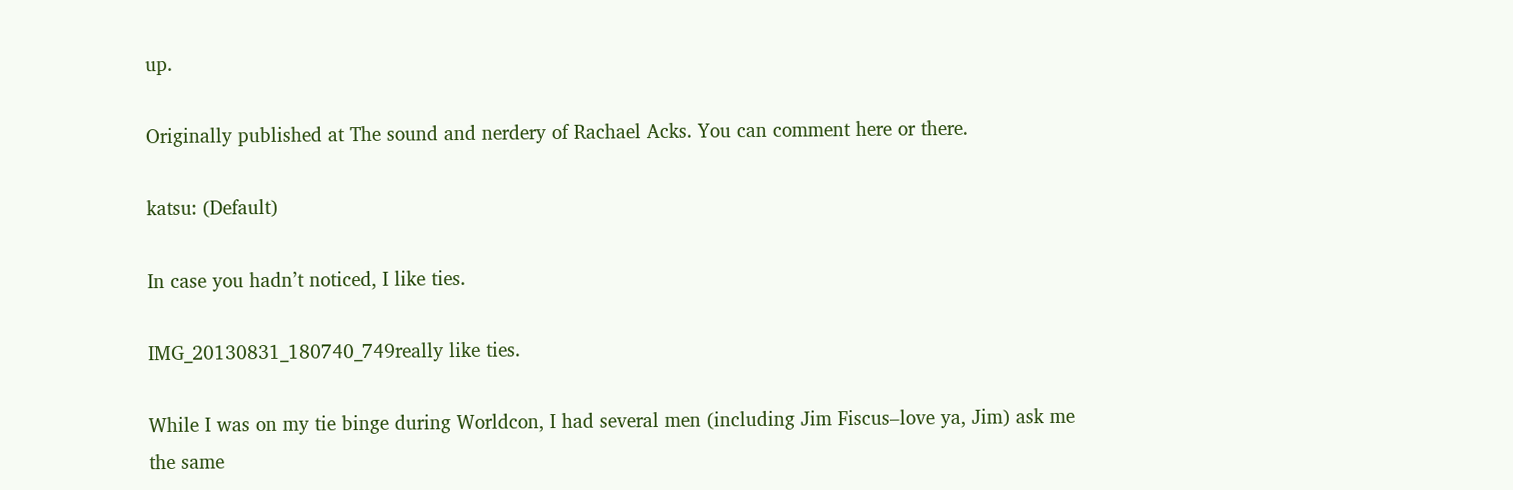up.

Originally published at The sound and nerdery of Rachael Acks. You can comment here or there.

katsu: (Default)

In case you hadn’t noticed, I like ties.

IMG_20130831_180740_749really like ties.

While I was on my tie binge during Worldcon, I had several men (including Jim Fiscus–love ya, Jim) ask me the same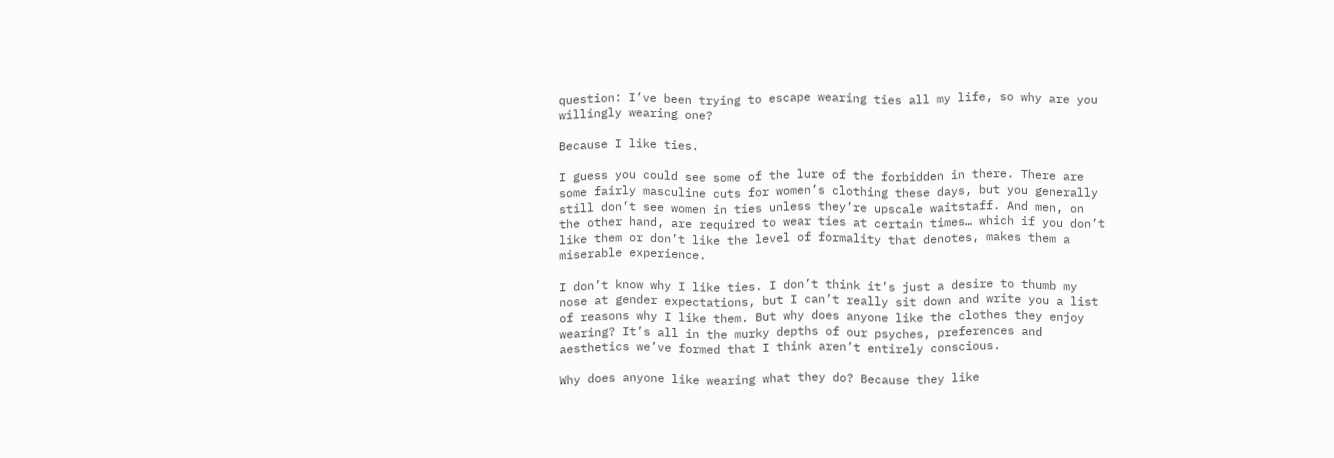question: I’ve been trying to escape wearing ties all my life, so why are you willingly wearing one?

Because I like ties.

I guess you could see some of the lure of the forbidden in there. There are some fairly masculine cuts for women’s clothing these days, but you generally still don’t see women in ties unless they’re upscale waitstaff. And men, on the other hand, are required to wear ties at certain times… which if you don’t like them or don’t like the level of formality that denotes, makes them a miserable experience.

I don’t know why I like ties. I don’t think it’s just a desire to thumb my nose at gender expectations, but I can’t really sit down and write you a list of reasons why I like them. But why does anyone like the clothes they enjoy wearing? It’s all in the murky depths of our psyches, preferences and aesthetics we’ve formed that I think aren’t entirely conscious.

Why does anyone like wearing what they do? Because they like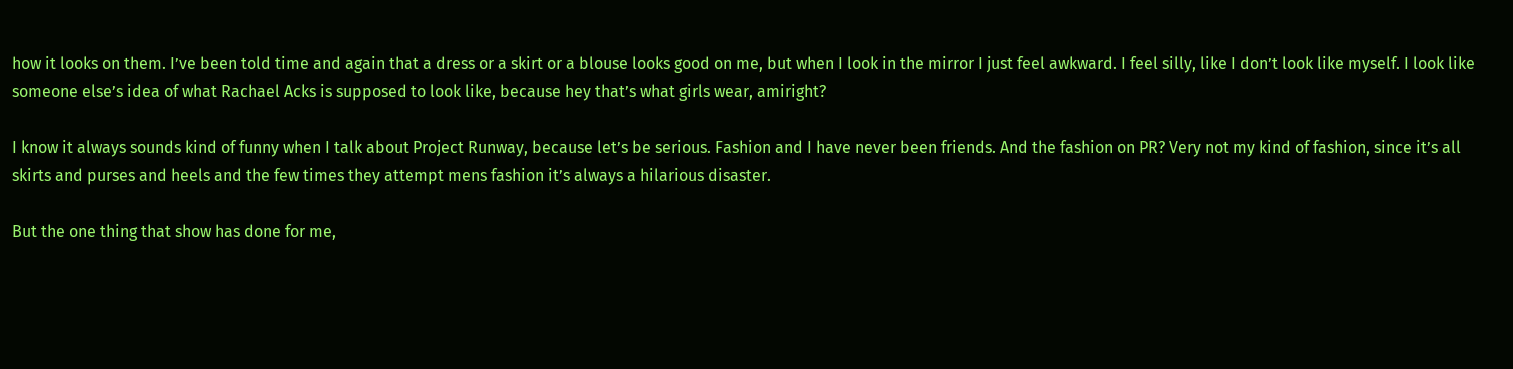how it looks on them. I’ve been told time and again that a dress or a skirt or a blouse looks good on me, but when I look in the mirror I just feel awkward. I feel silly, like I don’t look like myself. I look like someone else’s idea of what Rachael Acks is supposed to look like, because hey that’s what girls wear, amiright?

I know it always sounds kind of funny when I talk about Project Runway, because let’s be serious. Fashion and I have never been friends. And the fashion on PR? Very not my kind of fashion, since it’s all skirts and purses and heels and the few times they attempt mens fashion it’s always a hilarious disaster.

But the one thing that show has done for me,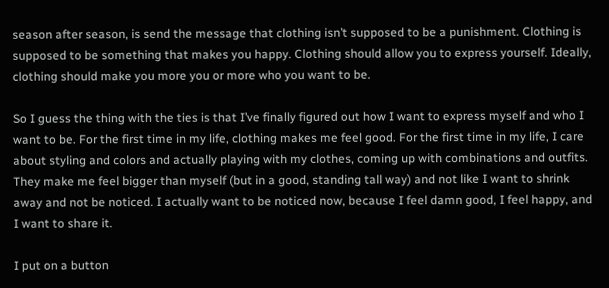season after season, is send the message that clothing isn’t supposed to be a punishment. Clothing is supposed to be something that makes you happy. Clothing should allow you to express yourself. Ideally, clothing should make you more you or more who you want to be.

So I guess the thing with the ties is that I’ve finally figured out how I want to express myself and who I want to be. For the first time in my life, clothing makes me feel good. For the first time in my life, I care about styling and colors and actually playing with my clothes, coming up with combinations and outfits. They make me feel bigger than myself (but in a good, standing tall way) and not like I want to shrink away and not be noticed. I actually want to be noticed now, because I feel damn good, I feel happy, and I want to share it.

I put on a button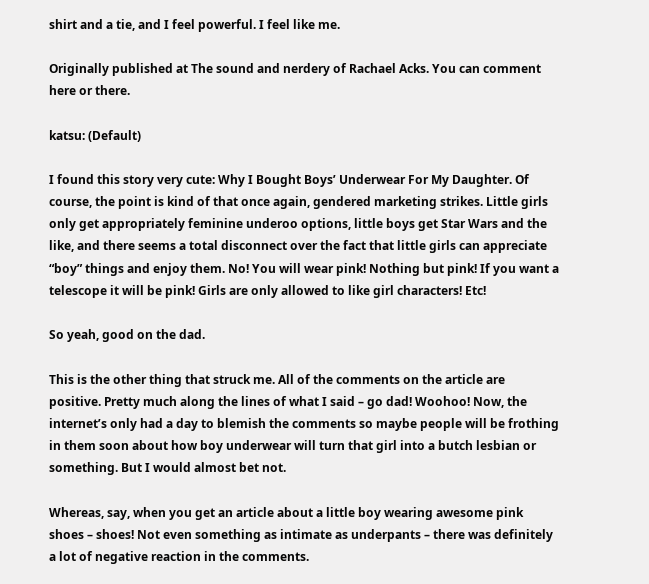shirt and a tie, and I feel powerful. I feel like me.

Originally published at The sound and nerdery of Rachael Acks. You can comment here or there.

katsu: (Default)

I found this story very cute: Why I Bought Boys’ Underwear For My Daughter. Of course, the point is kind of that once again, gendered marketing strikes. Little girls only get appropriately feminine underoo options, little boys get Star Wars and the like, and there seems a total disconnect over the fact that little girls can appreciate “boy” things and enjoy them. No! You will wear pink! Nothing but pink! If you want a telescope it will be pink! Girls are only allowed to like girl characters! Etc!

So yeah, good on the dad.

This is the other thing that struck me. All of the comments on the article are positive. Pretty much along the lines of what I said – go dad! Woohoo! Now, the internet’s only had a day to blemish the comments so maybe people will be frothing in them soon about how boy underwear will turn that girl into a butch lesbian or something. But I would almost bet not.

Whereas, say, when you get an article about a little boy wearing awesome pink shoes – shoes! Not even something as intimate as underpants – there was definitely a lot of negative reaction in the comments.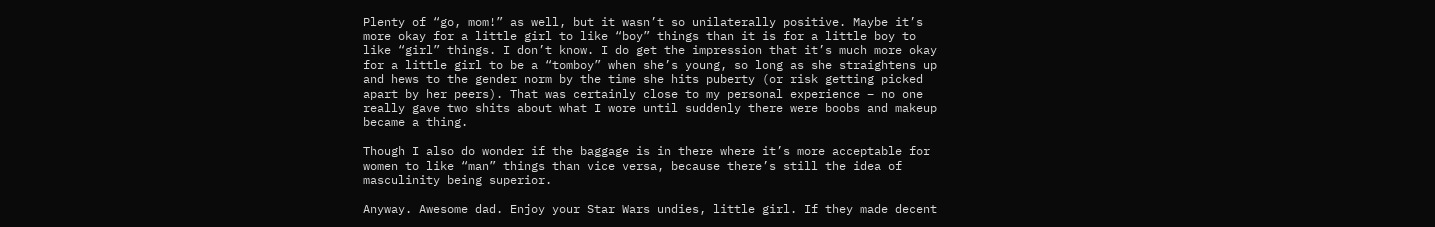Plenty of “go, mom!” as well, but it wasn’t so unilaterally positive. Maybe it’s more okay for a little girl to like “boy” things than it is for a little boy to like “girl” things. I don’t know. I do get the impression that it’s much more okay for a little girl to be a “tomboy” when she’s young, so long as she straightens up and hews to the gender norm by the time she hits puberty (or risk getting picked apart by her peers). That was certainly close to my personal experience – no one really gave two shits about what I wore until suddenly there were boobs and makeup became a thing.

Though I also do wonder if the baggage is in there where it’s more acceptable for women to like “man” things than vice versa, because there’s still the idea of masculinity being superior.

Anyway. Awesome dad. Enjoy your Star Wars undies, little girl. If they made decent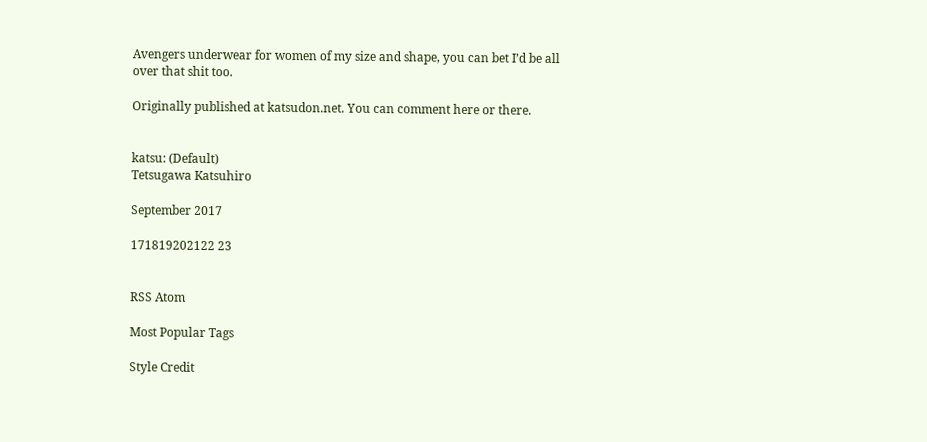Avengers underwear for women of my size and shape, you can bet I’d be all over that shit too.

Originally published at katsudon.net. You can comment here or there.


katsu: (Default)
Tetsugawa Katsuhiro

September 2017

171819202122 23


RSS Atom

Most Popular Tags

Style Credit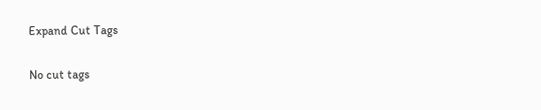Expand Cut Tags

No cut tags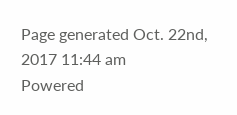Page generated Oct. 22nd, 2017 11:44 am
Powered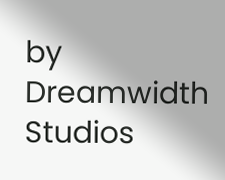by Dreamwidth Studios